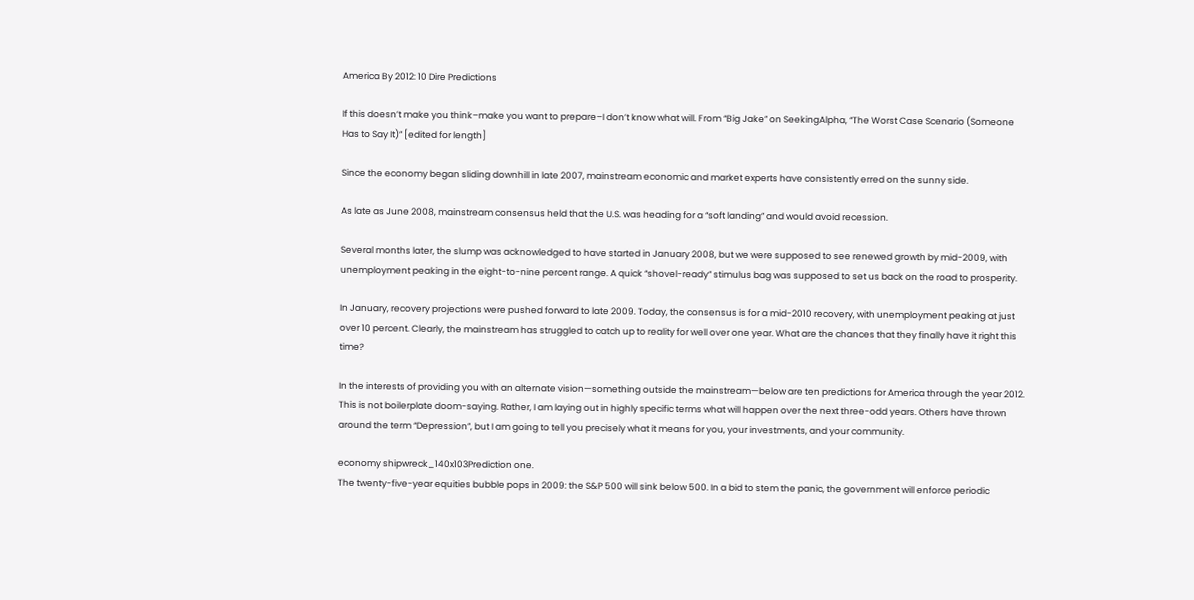America By 2012: 10 Dire Predictions

If this doesn’t make you think–make you want to prepare–I don’t know what will. From “Big Jake” on SeekingAlpha, “The Worst Case Scenario (Someone Has to Say It)” [edited for length]

Since the economy began sliding downhill in late 2007, mainstream economic and market experts have consistently erred on the sunny side.

As late as June 2008, mainstream consensus held that the U.S. was heading for a “soft landing” and would avoid recession.

Several months later, the slump was acknowledged to have started in January 2008, but we were supposed to see renewed growth by mid-2009, with unemployment peaking in the eight-to-nine percent range. A quick “shovel-ready” stimulus bag was supposed to set us back on the road to prosperity.

In January, recovery projections were pushed forward to late 2009. Today, the consensus is for a mid-2010 recovery, with unemployment peaking at just over 10 percent. Clearly, the mainstream has struggled to catch up to reality for well over one year. What are the chances that they finally have it right this time?

In the interests of providing you with an alternate vision—something outside the mainstream—below are ten predictions for America through the year 2012. This is not boilerplate doom-saying. Rather, I am laying out in highly specific terms what will happen over the next three-odd years. Others have thrown around the term “Depression”, but I am going to tell you precisely what it means for you, your investments, and your community.

economy shipwreck_140x103Prediction one.
The twenty-five-year equities bubble pops in 2009: the S&P 500 will sink below 500. In a bid to stem the panic, the government will enforce periodic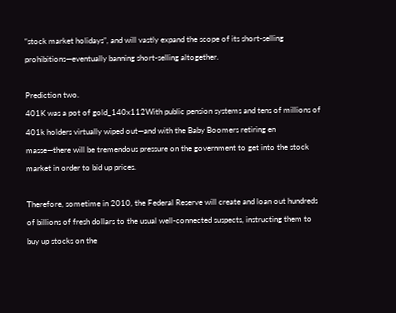“stock market holidays”, and will vastly expand the scope of its short-selling prohibitions—eventually banning short-selling altogether.

Prediction two.
401K was a pot of gold_140x112With public pension systems and tens of millions of 401k holders virtually wiped out—and with the Baby Boomers retiring en masse—there will be tremendous pressure on the government to get into the stock market in order to bid up prices.

Therefore, sometime in 2010, the Federal Reserve will create and loan out hundreds of billions of fresh dollars to the usual well-connected suspects, instructing them to buy up stocks on the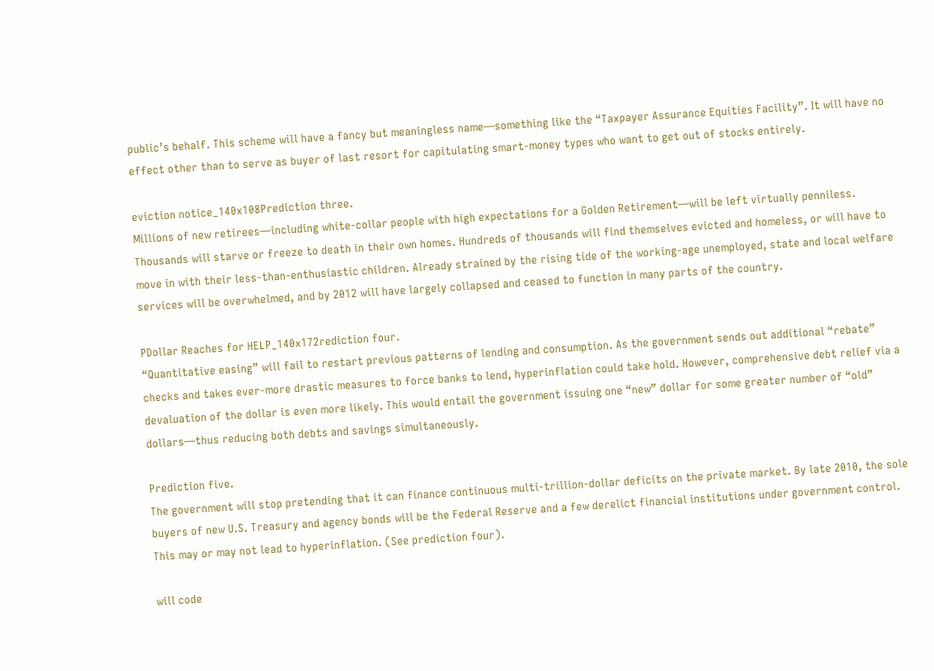public’s behalf. This scheme will have a fancy but meaningless name—something like the “Taxpayer Assurance Equities Facility”. It will have no effect other than to serve as buyer of last resort for capitulating smart-money types who want to get out of stocks entirely.

eviction notice_140x108Prediction three.
Millions of new retirees—including white-collar people with high expectations for a Golden Retirement—will be left virtually penniless. Thousands will starve or freeze to death in their own homes. Hundreds of thousands will find themselves evicted and homeless, or will have to move in with their less-than-enthusiastic children. Already strained by the rising tide of the working-age unemployed, state and local welfare services will be overwhelmed, and by 2012 will have largely collapsed and ceased to function in many parts of the country.

PDollar Reaches for HELP_140x172rediction four.
“Quantitative easing” will fail to restart previous patterns of lending and consumption. As the government sends out additional “rebate” checks and takes ever-more drastic measures to force banks to lend, hyperinflation could take hold. However, comprehensive debt relief via a devaluation of the dollar is even more likely. This would entail the government issuing one “new” dollar for some greater number of “old” dollars—thus reducing both debts and savings simultaneously.

Prediction five.
The government will stop pretending that it can finance continuous multi-trillion-dollar deficits on the private market. By late 2010, the sole buyers of new U.S. Treasury and agency bonds will be the Federal Reserve and a few derelict financial institutions under government control. This may or may not lead to hyperinflation. (See prediction four).

will code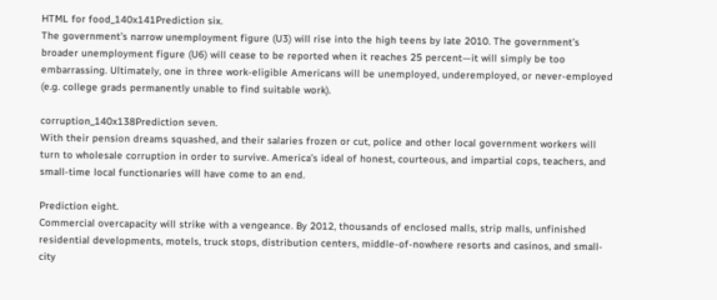HTML for food_140x141Prediction six.
The government’s narrow unemployment figure (U3) will rise into the high teens by late 2010. The government’s broader unemployment figure (U6) will cease to be reported when it reaches 25 percent—it will simply be too embarrassing. Ultimately, one in three work-eligible Americans will be unemployed, underemployed, or never-employed (e.g. college grads permanently unable to find suitable work).

corruption_140x138Prediction seven.
With their pension dreams squashed, and their salaries frozen or cut, police and other local government workers will turn to wholesale corruption in order to survive. America’s ideal of honest, courteous, and impartial cops, teachers, and small-time local functionaries will have come to an end.

Prediction eight.
Commercial overcapacity will strike with a vengeance. By 2012, thousands of enclosed malls, strip malls, unfinished residential developments, motels, truck stops, distribution centers, middle-of-nowhere resorts and casinos, and small-city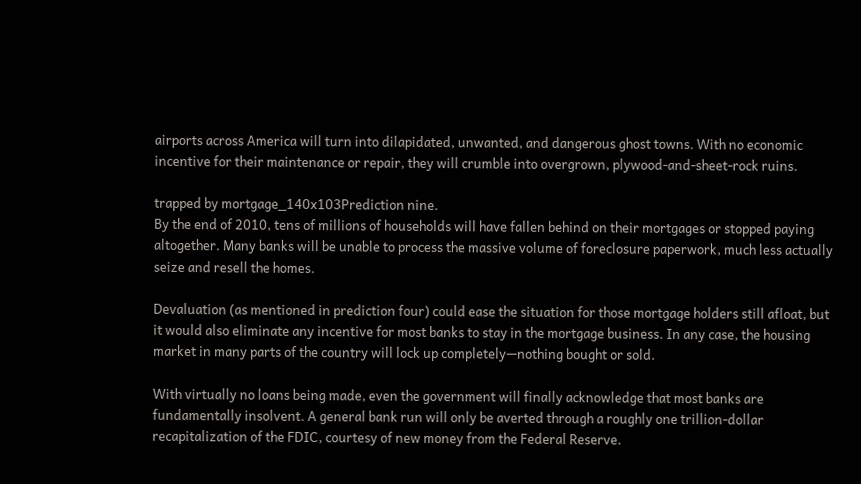airports across America will turn into dilapidated, unwanted, and dangerous ghost towns. With no economic incentive for their maintenance or repair, they will crumble into overgrown, plywood-and-sheet-rock ruins.

trapped by mortgage_140x103Prediction nine.
By the end of 2010, tens of millions of households will have fallen behind on their mortgages or stopped paying altogether. Many banks will be unable to process the massive volume of foreclosure paperwork, much less actually seize and resell the homes.

Devaluation (as mentioned in prediction four) could ease the situation for those mortgage holders still afloat, but it would also eliminate any incentive for most banks to stay in the mortgage business. In any case, the housing market in many parts of the country will lock up completely—nothing bought or sold.

With virtually no loans being made, even the government will finally acknowledge that most banks are fundamentally insolvent. A general bank run will only be averted through a roughly one trillion-dollar recapitalization of the FDIC, courtesy of new money from the Federal Reserve.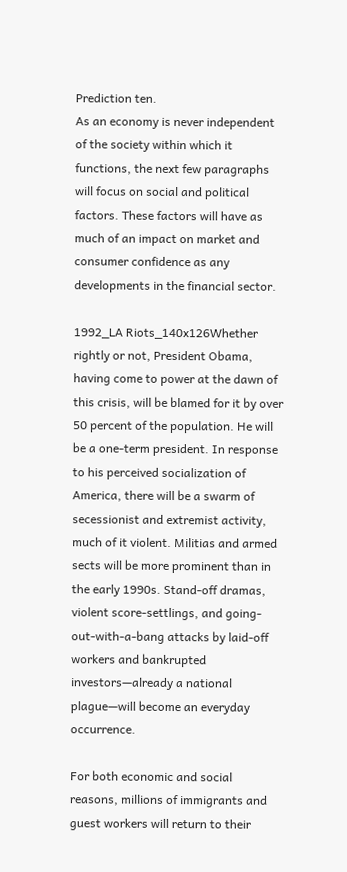Prediction ten.
As an economy is never independent of the society within which it functions, the next few paragraphs will focus on social and political factors. These factors will have as much of an impact on market and consumer confidence as any developments in the financial sector.

1992_LA Riots_140x126Whether rightly or not, President Obama, having come to power at the dawn of this crisis, will be blamed for it by over 50 percent of the population. He will be a one-term president. In response to his perceived socialization of America, there will be a swarm of secessionist and extremist activity, much of it violent. Militias and armed sects will be more prominent than in the early 1990s. Stand-off dramas, violent score-settlings, and going-out-with-a-bang attacks by laid-off workers and bankrupted investors—already a national plague—will become an everyday occurrence.

For both economic and social reasons, millions of immigrants and guest workers will return to their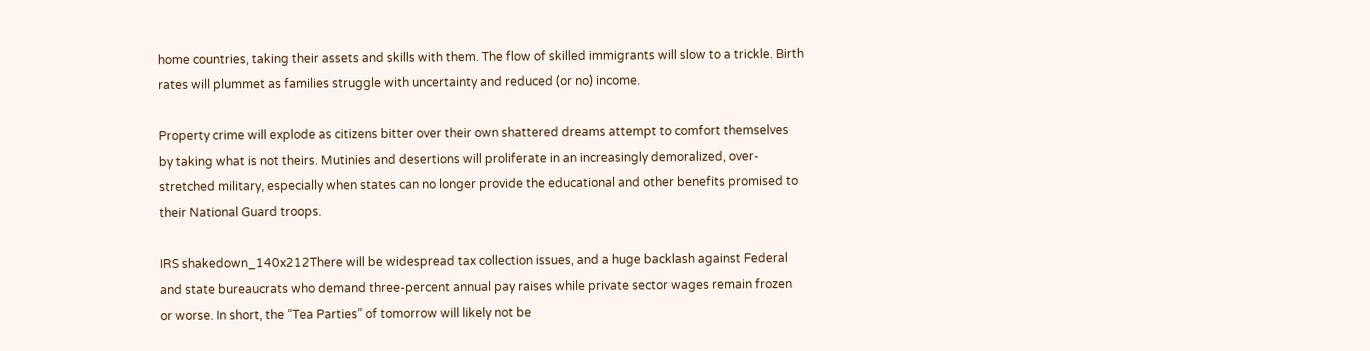home countries, taking their assets and skills with them. The flow of skilled immigrants will slow to a trickle. Birth rates will plummet as families struggle with uncertainty and reduced (or no) income.

Property crime will explode as citizens bitter over their own shattered dreams attempt to comfort themselves by taking what is not theirs. Mutinies and desertions will proliferate in an increasingly demoralized, over-stretched military, especially when states can no longer provide the educational and other benefits promised to their National Guard troops.

IRS shakedown_140x212There will be widespread tax collection issues, and a huge backlash against Federal and state bureaucrats who demand three-percent annual pay raises while private sector wages remain frozen or worse. In short, the “Tea Parties” of tomorrow will likely not be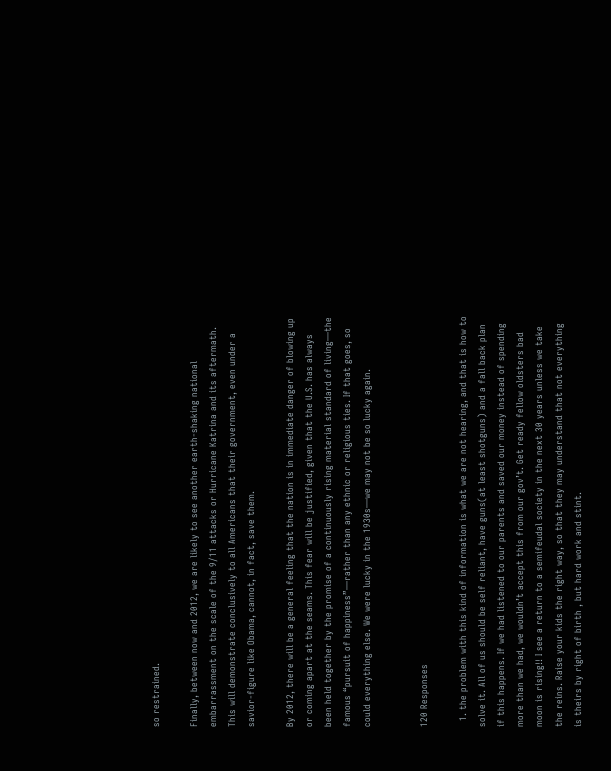so restrained.

Finally, between now and 2012, we are likely to see another earth-shaking national embarrassment on the scale of the 9/11 attacks or Hurricane Katrina and its aftermath. This will demonstrate conclusively to all Americans that their government, even under a savior-figure like Obama, cannot, in fact, save them.

By 2012, there will be a general feeling that the nation is in immediate danger of blowing up or coming apart at the seams. This fear will be justified, given that the U.S. has always been held together by the promise of a continuously rising material standard of living—the famous “pursuit of happiness”—rather than any ethnic or religious ties. If that goes, so could everything else. We were lucky in the 1930s—we may not be so lucky again.


120 Responses

  1. the problem with this kind of information is what we are not hearing, and that is how to solve it. All of us should be self reliant, have guns(at least shotguns) and a fall back plan if this happens. If we had listened to our parents and saved our money instead of spending more than we had, we wouldn’t accept this from our gov’t. Get ready fellow oldsters bad moon is rising!! I see a return to a semifeudal society in the next 30 years unless we take the reins. Raise your kids the right way, so that they may understand that not everything is theirs by right of birth , but hard work and stint.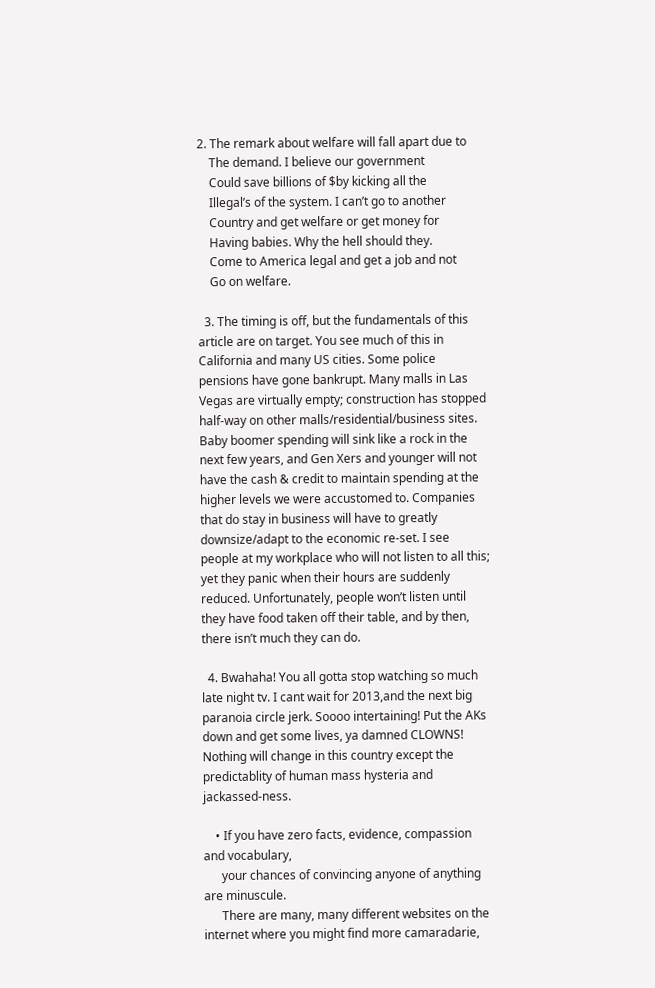2. The remark about welfare will fall apart due to
    The demand. I believe our government
    Could save billions of $by kicking all the
    Illegal’s of the system. I can’t go to another
    Country and get welfare or get money for
    Having babies. Why the hell should they.
    Come to America legal and get a job and not
    Go on welfare.

  3. The timing is off, but the fundamentals of this article are on target. You see much of this in California and many US cities. Some police pensions have gone bankrupt. Many malls in Las Vegas are virtually empty; construction has stopped half-way on other malls/residential/business sites. Baby boomer spending will sink like a rock in the next few years, and Gen Xers and younger will not have the cash & credit to maintain spending at the higher levels we were accustomed to. Companies that do stay in business will have to greatly downsize/adapt to the economic re-set. I see people at my workplace who will not listen to all this; yet they panic when their hours are suddenly reduced. Unfortunately, people won’t listen until they have food taken off their table, and by then, there isn’t much they can do.

  4. Bwahaha! You all gotta stop watching so much late night tv. I cant wait for 2013,and the next big paranoia circle jerk. Soooo intertaining! Put the AKs down and get some lives, ya damned CLOWNS! Nothing will change in this country except the predictablity of human mass hysteria and jackassed-ness.

    • If you have zero facts, evidence, compassion and vocabulary,
      your chances of convincing anyone of anything are minuscule.
      There are many, many different websites on the internet where you might find more camaradarie,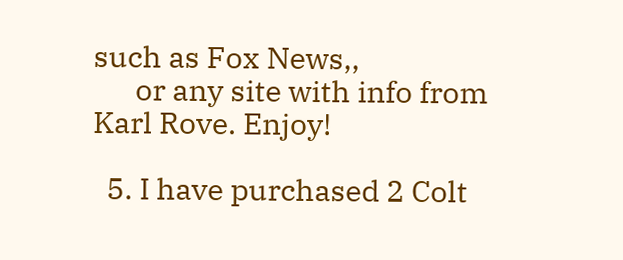such as Fox News,,
      or any site with info from Karl Rove. Enjoy!

  5. I have purchased 2 Colt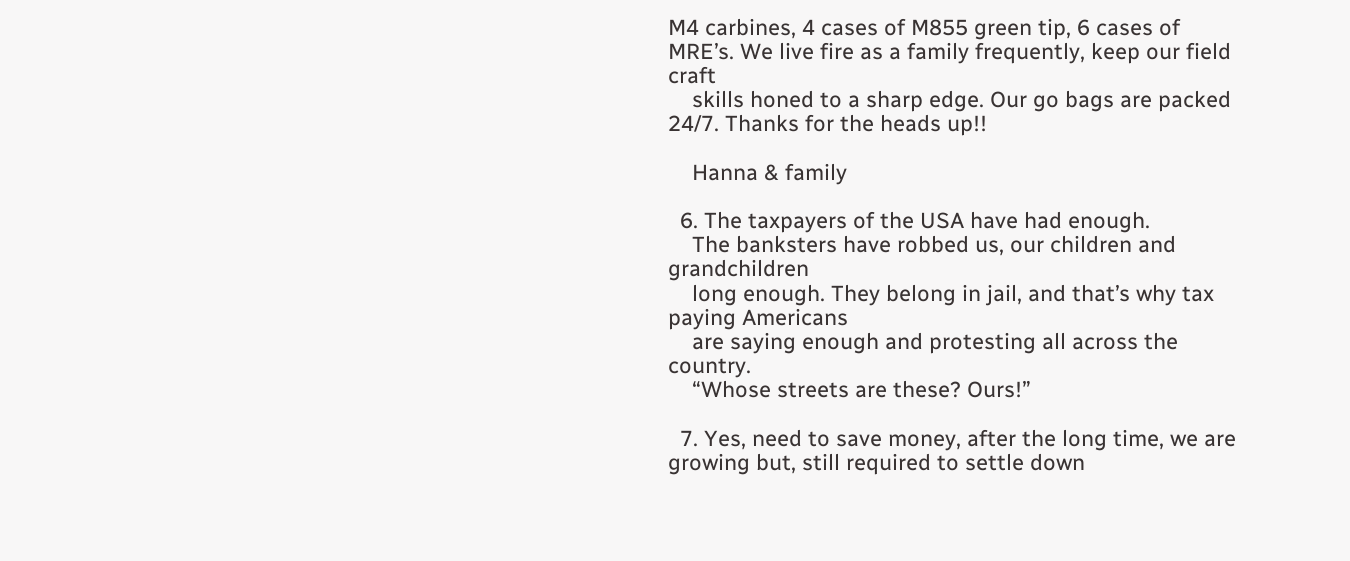M4 carbines, 4 cases of M855 green tip, 6 cases of MRE’s. We live fire as a family frequently, keep our field craft
    skills honed to a sharp edge. Our go bags are packed 24/7. Thanks for the heads up!!

    Hanna & family

  6. The taxpayers of the USA have had enough.
    The banksters have robbed us, our children and grandchildren
    long enough. They belong in jail, and that’s why tax paying Americans
    are saying enough and protesting all across the country.
    “Whose streets are these? Ours!”

  7. Yes, need to save money, after the long time, we are growing but, still required to settle down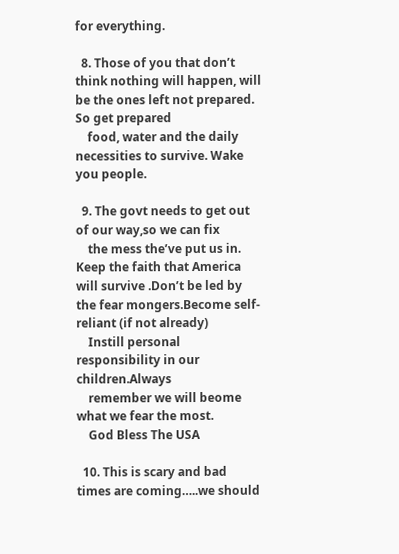for everything.

  8. Those of you that don’t think nothing will happen, will be the ones left not prepared. So get prepared
    food, water and the daily necessities to survive. Wake you people.

  9. The govt needs to get out of our way,so we can fix
    the mess the’ve put us in. Keep the faith that America will survive .Don’t be led by the fear mongers.Become self-reliant (if not already)
    Instill personal responsibility in our children.Always
    remember we will beome what we fear the most.
    God Bless The USA

  10. This is scary and bad times are coming…..we should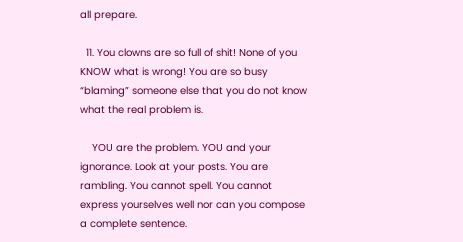all prepare.

  11. You clowns are so full of shit! None of you KNOW what is wrong! You are so busy “blaming” someone else that you do not know what the real problem is.

    YOU are the problem. YOU and your ignorance. Look at your posts. You are rambling. You cannot spell. You cannot express yourselves well nor can you compose a complete sentence.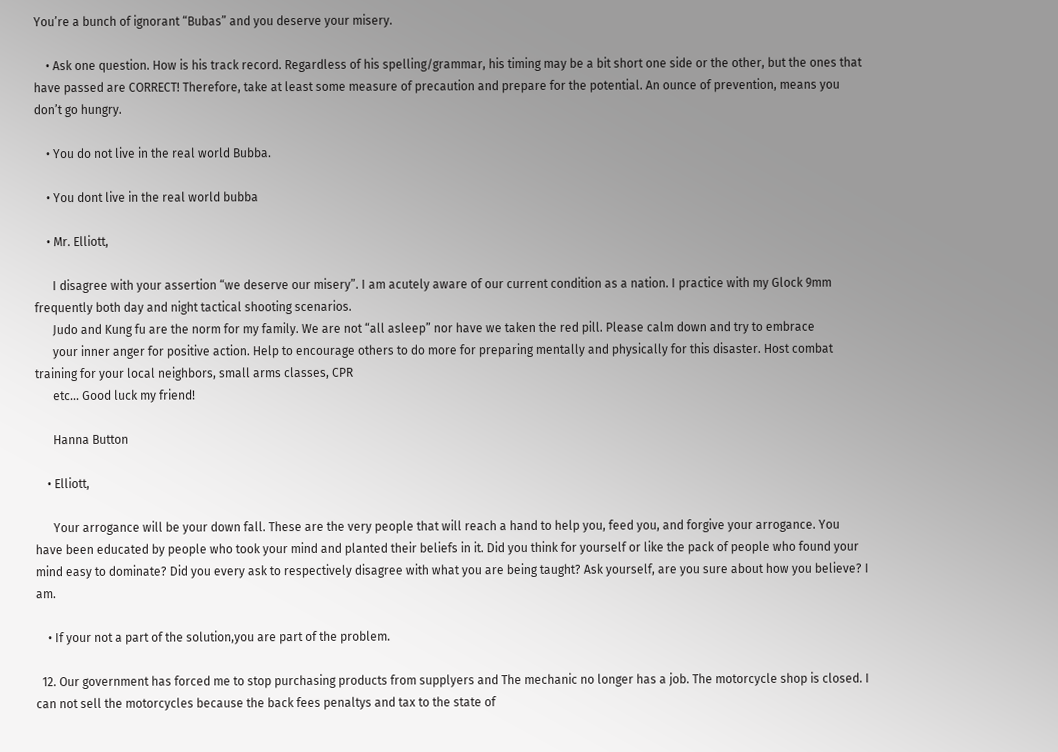You’re a bunch of ignorant “Bubas” and you deserve your misery.

    • Ask one question. How is his track record. Regardless of his spelling/grammar, his timing may be a bit short one side or the other, but the ones that have passed are CORRECT! Therefore, take at least some measure of precaution and prepare for the potential. An ounce of prevention, means you don’t go hungry.

    • You do not live in the real world Bubba.

    • You dont live in the real world bubba

    • Mr. Elliott,

      I disagree with your assertion “we deserve our misery”. I am acutely aware of our current condition as a nation. I practice with my Glock 9mm frequently both day and night tactical shooting scenarios.
      Judo and Kung fu are the norm for my family. We are not “all asleep” nor have we taken the red pill. Please calm down and try to embrace
      your inner anger for positive action. Help to encourage others to do more for preparing mentally and physically for this disaster. Host combat training for your local neighbors, small arms classes, CPR
      etc… Good luck my friend!

      Hanna Button

    • Elliott,

      Your arrogance will be your down fall. These are the very people that will reach a hand to help you, feed you, and forgive your arrogance. You have been educated by people who took your mind and planted their beliefs in it. Did you think for yourself or like the pack of people who found your mind easy to dominate? Did you every ask to respectively disagree with what you are being taught? Ask yourself, are you sure about how you believe? I am.

    • If your not a part of the solution,you are part of the problem.

  12. Our government has forced me to stop purchasing products from supplyers and The mechanic no longer has a job. The motorcycle shop is closed. I can not sell the motorcycles because the back fees penaltys and tax to the state of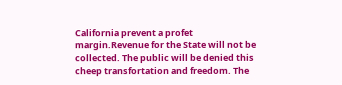California prevent a profet margin.Revenue for the State will not be collected. The public will be denied this cheep transfortation and freedom. The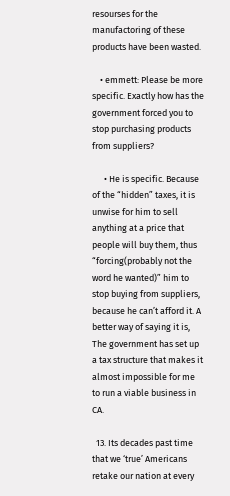resourses for the manufactoring of these products have been wasted.

    • emmett: Please be more specific. Exactly how has the government forced you to stop purchasing products from suppliers?

      • He is specific. Because of the “hidden” taxes, it is unwise for him to sell anything at a price that people will buy them, thus “forcing(probably not the word he wanted)” him to stop buying from suppliers, because he can’t afford it. A better way of saying it is, The government has set up a tax structure that makes it almost impossible for me to run a viable business in CA.

  13. Its decades past time that we ‘true’ Americans retake our nation at every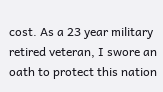cost. As a 23 year military retired veteran, I swore an oath to protect this nation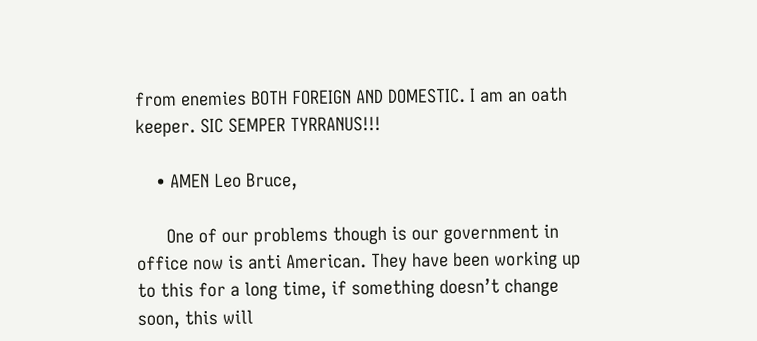from enemies BOTH FOREIGN AND DOMESTIC. I am an oath keeper. SIC SEMPER TYRRANUS!!!

    • AMEN Leo Bruce,

      One of our problems though is our government in office now is anti American. They have been working up to this for a long time, if something doesn’t change soon, this will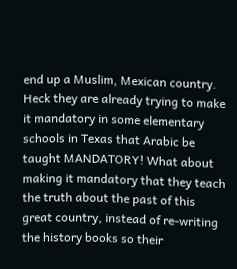end up a Muslim, Mexican country. Heck they are already trying to make it mandatory in some elementary schools in Texas that Arabic be taught MANDATORY! What about making it mandatory that they teach the truth about the past of this great country, instead of re-writing the history books so their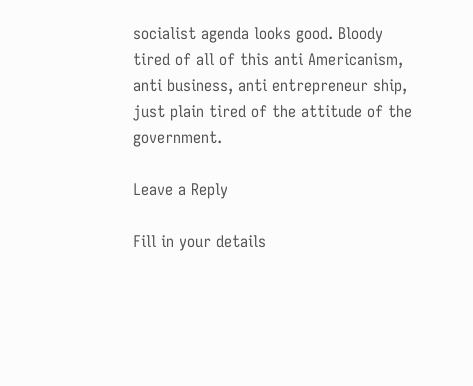socialist agenda looks good. Bloody tired of all of this anti Americanism, anti business, anti entrepreneur ship, just plain tired of the attitude of the government.

Leave a Reply

Fill in your details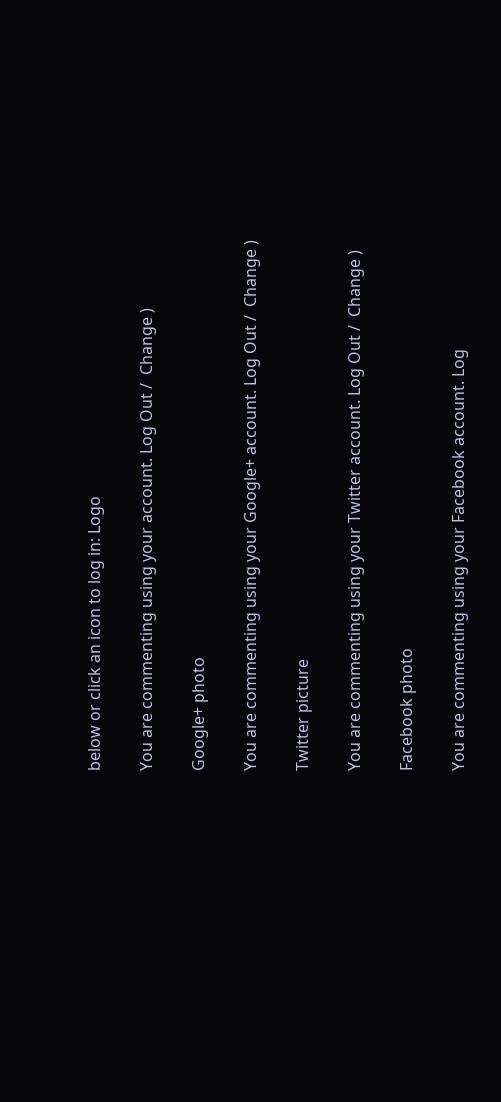below or click an icon to log in: Logo

You are commenting using your account. Log Out /  Change )

Google+ photo

You are commenting using your Google+ account. Log Out /  Change )

Twitter picture

You are commenting using your Twitter account. Log Out /  Change )

Facebook photo

You are commenting using your Facebook account. Log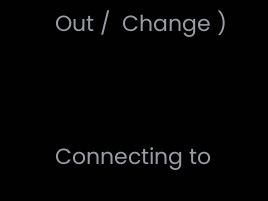Out /  Change )


Connecting to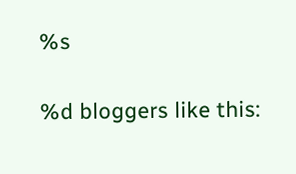%s

%d bloggers like this: